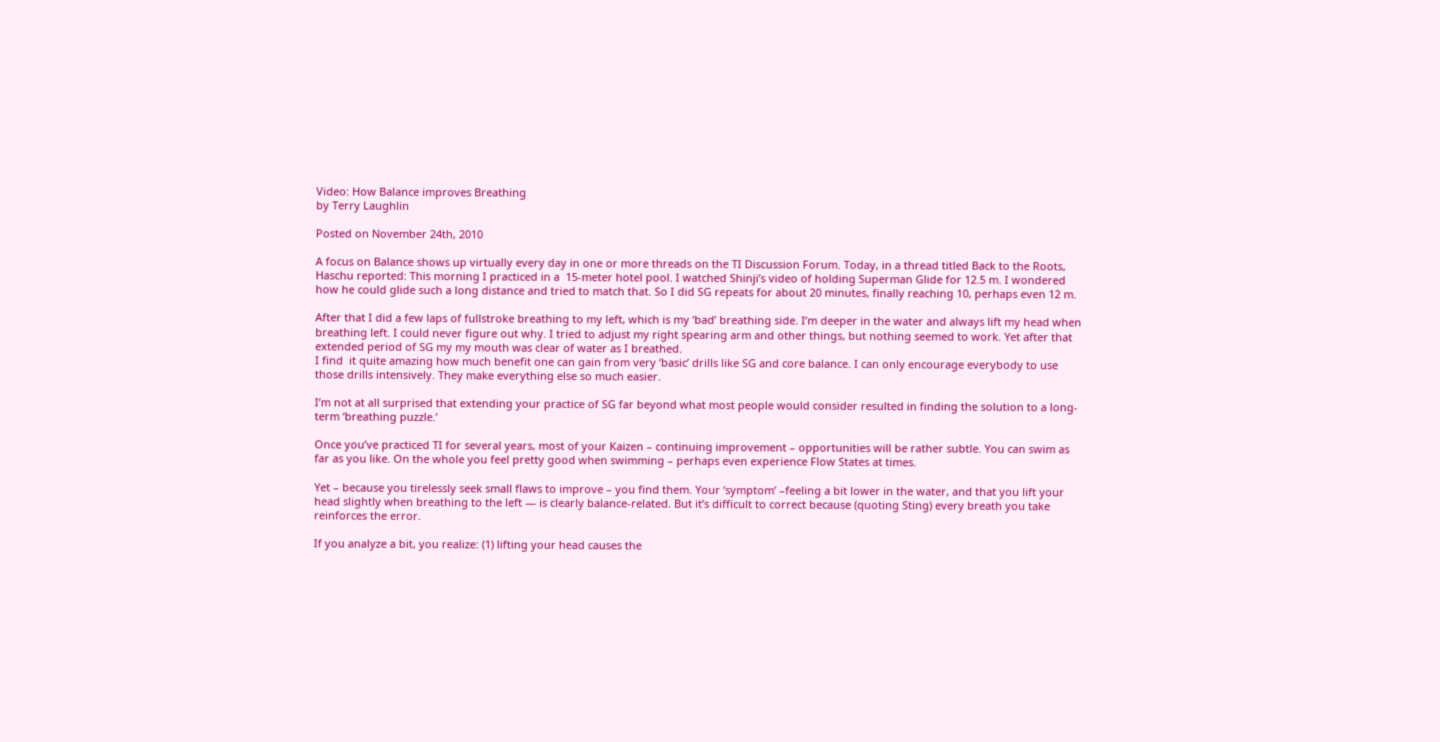Video: How Balance improves Breathing
by Terry Laughlin

Posted on November 24th, 2010

A focus on Balance shows up virtually every day in one or more threads on the TI Discussion Forum. Today, in a thread titled Back to the Roots, Haschu reported: This morning I practiced in a  15-meter hotel pool. I watched Shinji’s video of holding Superman Glide for 12.5 m. I wondered how he could glide such a long distance and tried to match that. So I did SG repeats for about 20 minutes, finally reaching 10, perhaps even 12 m.

After that I did a few laps of fullstroke breathing to my left, which is my ‘bad’ breathing side. I’m deeper in the water and always lift my head when breathing left. I could never figure out why. I tried to adjust my right spearing arm and other things, but nothing seemed to work. Yet after that extended period of SG my my mouth was clear of water as I breathed.
I find  it quite amazing how much benefit one can gain from very ‘basic’ drills like SG and core balance. I can only encourage everybody to use those drills intensively. They make everything else so much easier.

I’m not at all surprised that extending your practice of SG far beyond what most people would consider resulted in finding the solution to a long-term ‘breathing puzzle.’

Once you’ve practiced TI for several years, most of your Kaizen – continuing improvement – opportunities will be rather subtle. You can swim as far as you like. On the whole you feel pretty good when swimming – perhaps even experience Flow States at times.

Yet – because you tirelessly seek small flaws to improve – you find them. Your ‘symptom’ –feeling a bit lower in the water, and that you lift your head slightly when breathing to the left — is clearly balance-related. But it’s difficult to correct because (quoting Sting) every breath you take reinforces the error.

If you analyze a bit, you realize: (1) lifting your head causes the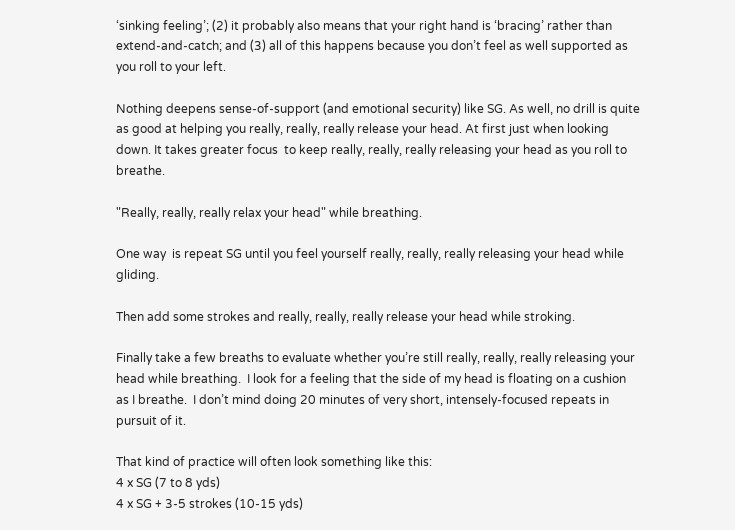‘sinking feeling’; (2) it probably also means that your right hand is ‘bracing’ rather than extend-and-catch; and (3) all of this happens because you don’t feel as well supported as you roll to your left.

Nothing deepens sense-of-support (and emotional security) like SG. As well, no drill is quite as good at helping you really, really, really release your head. At first just when looking down. It takes greater focus  to keep really, really, really releasing your head as you roll to breathe.

"Really, really, really relax your head" while breathing.

One way  is repeat SG until you feel yourself really, really, really releasing your head while gliding.

Then add some strokes and really, really, really release your head while stroking.

Finally take a few breaths to evaluate whether you’re still really, really, really releasing your head while breathing.  I look for a feeling that the side of my head is floating on a cushion as I breathe.  I don’t mind doing 20 minutes of very short, intensely-focused repeats in pursuit of it.

That kind of practice will often look something like this:
4 x SG (7 to 8 yds)
4 x SG + 3-5 strokes (10-15 yds)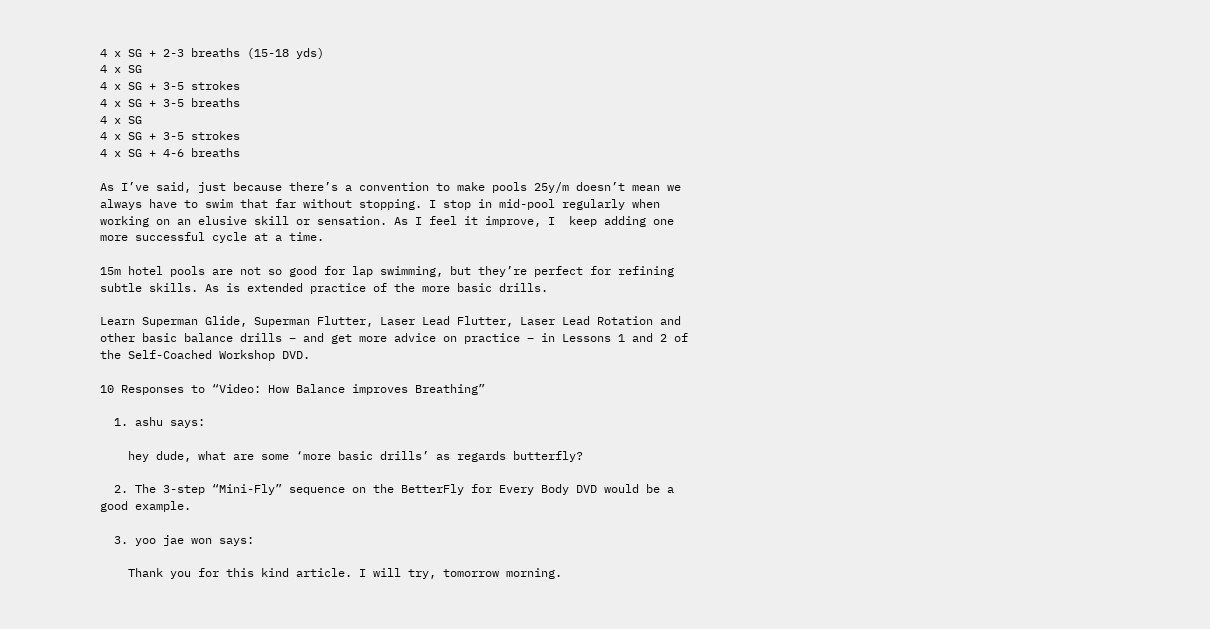4 x SG + 2-3 breaths (15-18 yds)
4 x SG
4 x SG + 3-5 strokes
4 x SG + 3-5 breaths
4 x SG
4 x SG + 3-5 strokes
4 x SG + 4-6 breaths

As I’ve said, just because there’s a convention to make pools 25y/m doesn’t mean we always have to swim that far without stopping. I stop in mid-pool regularly when working on an elusive skill or sensation. As I feel it improve, I  keep adding one more successful cycle at a time.

15m hotel pools are not so good for lap swimming, but they’re perfect for refining subtle skills. As is extended practice of the more basic drills.

Learn Superman Glide, Superman Flutter, Laser Lead Flutter, Laser Lead Rotation and other basic balance drills – and get more advice on practice – in Lessons 1 and 2 of the Self-Coached Workshop DVD.

10 Responses to “Video: How Balance improves Breathing”

  1. ashu says:

    hey dude, what are some ‘more basic drills’ as regards butterfly?

  2. The 3-step “Mini-Fly” sequence on the BetterFly for Every Body DVD would be a good example.

  3. yoo jae won says:

    Thank you for this kind article. I will try, tomorrow morning.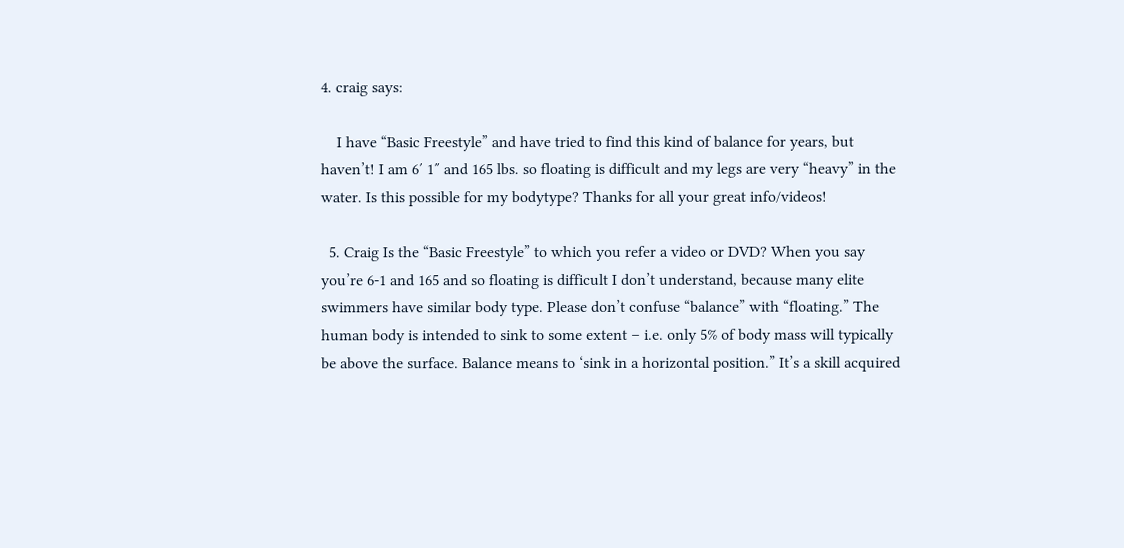4. craig says:

    I have “Basic Freestyle” and have tried to find this kind of balance for years, but haven’t! I am 6′ 1″ and 165 lbs. so floating is difficult and my legs are very “heavy” in the water. Is this possible for my bodytype? Thanks for all your great info/videos!

  5. Craig Is the “Basic Freestyle” to which you refer a video or DVD? When you say you’re 6-1 and 165 and so floating is difficult I don’t understand, because many elite swimmers have similar body type. Please don’t confuse “balance” with “floating.” The human body is intended to sink to some extent – i.e. only 5% of body mass will typically be above the surface. Balance means to ‘sink in a horizontal position.” It’s a skill acquired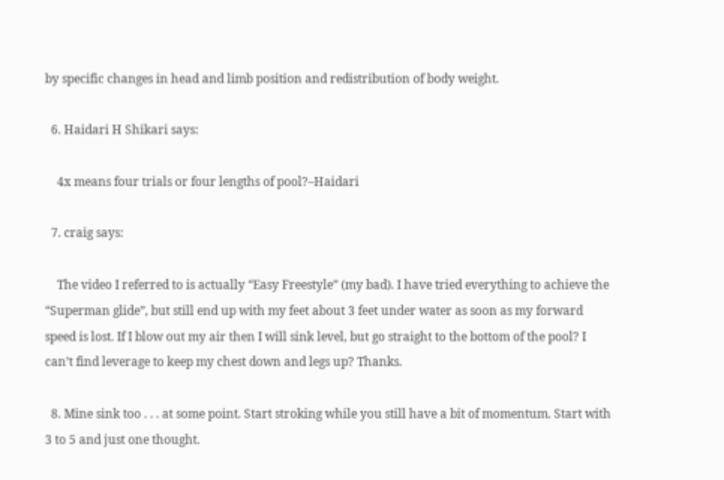by specific changes in head and limb position and redistribution of body weight.

  6. Haidari H Shikari says:

    4x means four trials or four lengths of pool?–Haidari

  7. craig says:

    The video I referred to is actually “Easy Freestyle” (my bad). I have tried everything to achieve the “Superman glide”, but still end up with my feet about 3 feet under water as soon as my forward speed is lost. If I blow out my air then I will sink level, but go straight to the bottom of the pool? I can’t find leverage to keep my chest down and legs up? Thanks.

  8. Mine sink too . . . at some point. Start stroking while you still have a bit of momentum. Start with 3 to 5 and just one thought.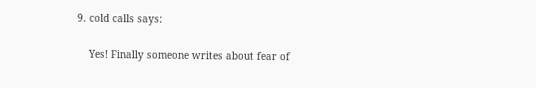9. cold calls says:

    Yes! Finally someone writes about fear of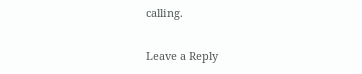calling.

Leave a Reply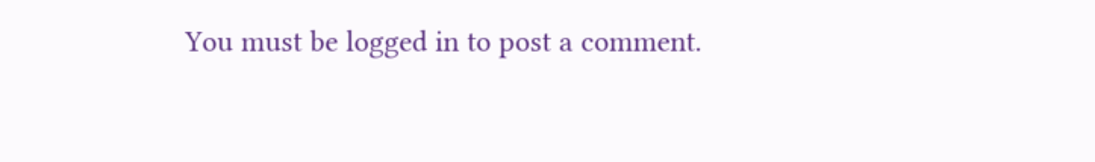You must be logged in to post a comment.